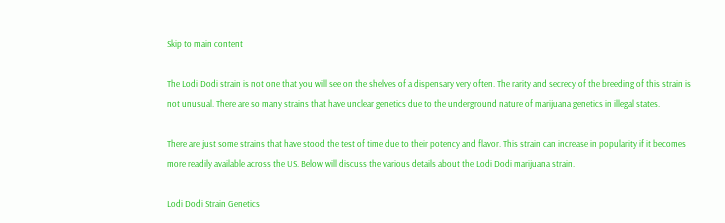Skip to main content

The Lodi Dodi strain is not one that you will see on the shelves of a dispensary very often. The rarity and secrecy of the breeding of this strain is not unusual. There are so many strains that have unclear genetics due to the underground nature of marijuana genetics in illegal states.

There are just some strains that have stood the test of time due to their potency and flavor. This strain can increase in popularity if it becomes more readily available across the US. Below will discuss the various details about the Lodi Dodi marijuana strain.

Lodi Dodi Strain Genetics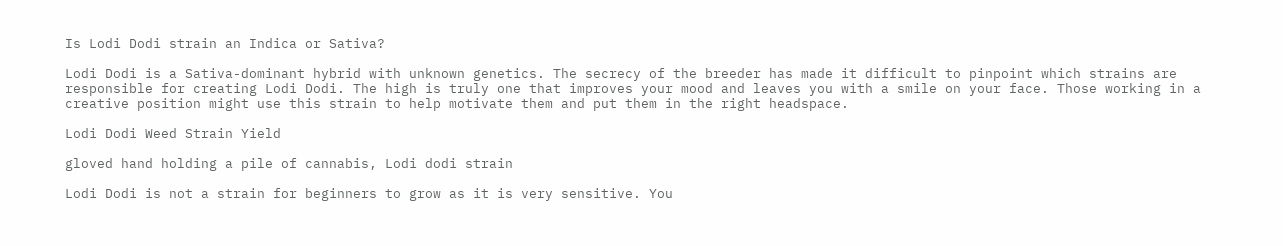Is Lodi Dodi strain an Indica or Sativa?

Lodi Dodi is a Sativa-dominant hybrid with unknown genetics. The secrecy of the breeder has made it difficult to pinpoint which strains are responsible for creating Lodi Dodi. The high is truly one that improves your mood and leaves you with a smile on your face. Those working in a creative position might use this strain to help motivate them and put them in the right headspace.

Lodi Dodi Weed Strain Yield

gloved hand holding a pile of cannabis, Lodi dodi strain

Lodi Dodi is not a strain for beginners to grow as it is very sensitive. You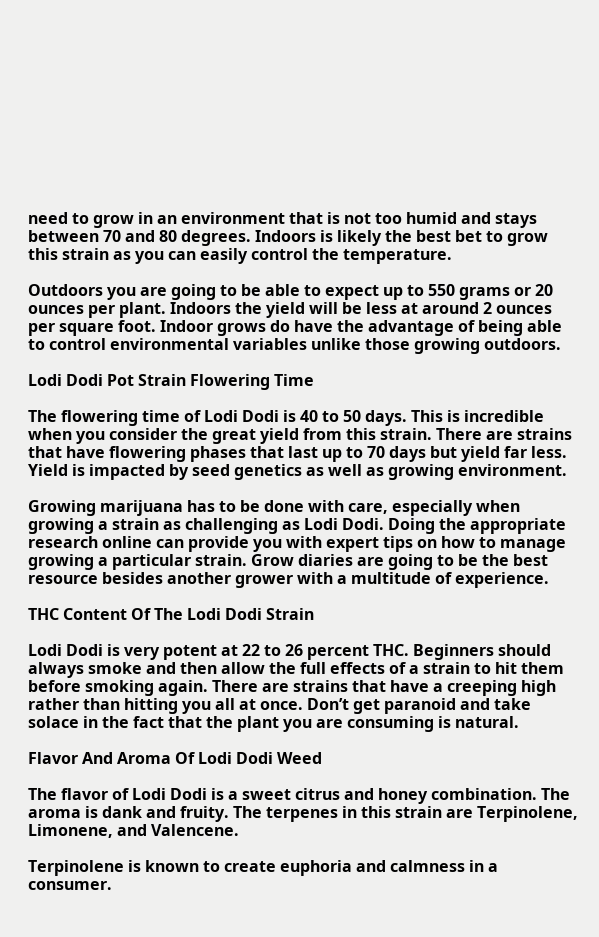need to grow in an environment that is not too humid and stays between 70 and 80 degrees. Indoors is likely the best bet to grow this strain as you can easily control the temperature.

Outdoors you are going to be able to expect up to 550 grams or 20 ounces per plant. Indoors the yield will be less at around 2 ounces per square foot. Indoor grows do have the advantage of being able to control environmental variables unlike those growing outdoors.

Lodi Dodi Pot Strain Flowering Time

The flowering time of Lodi Dodi is 40 to 50 days. This is incredible when you consider the great yield from this strain. There are strains that have flowering phases that last up to 70 days but yield far less. Yield is impacted by seed genetics as well as growing environment.

Growing marijuana has to be done with care, especially when growing a strain as challenging as Lodi Dodi. Doing the appropriate research online can provide you with expert tips on how to manage growing a particular strain. Grow diaries are going to be the best resource besides another grower with a multitude of experience.

THC Content Of The Lodi Dodi Strain

Lodi Dodi is very potent at 22 to 26 percent THC. Beginners should always smoke and then allow the full effects of a strain to hit them before smoking again. There are strains that have a creeping high rather than hitting you all at once. Don’t get paranoid and take solace in the fact that the plant you are consuming is natural.

Flavor And Aroma Of Lodi Dodi Weed

The flavor of Lodi Dodi is a sweet citrus and honey combination. The aroma is dank and fruity. The terpenes in this strain are Terpinolene, Limonene, and Valencene.

Terpinolene is known to create euphoria and calmness in a consumer.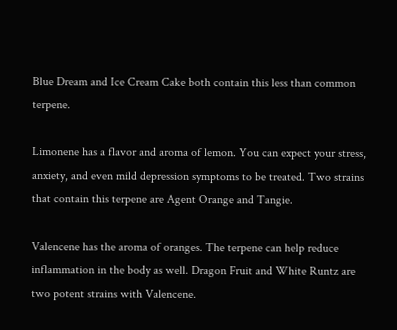Blue Dream and Ice Cream Cake both contain this less than common terpene.

Limonene has a flavor and aroma of lemon. You can expect your stress, anxiety, and even mild depression symptoms to be treated. Two strains that contain this terpene are Agent Orange and Tangie.

Valencene has the aroma of oranges. The terpene can help reduce inflammation in the body as well. Dragon Fruit and White Runtz are two potent strains with Valencene.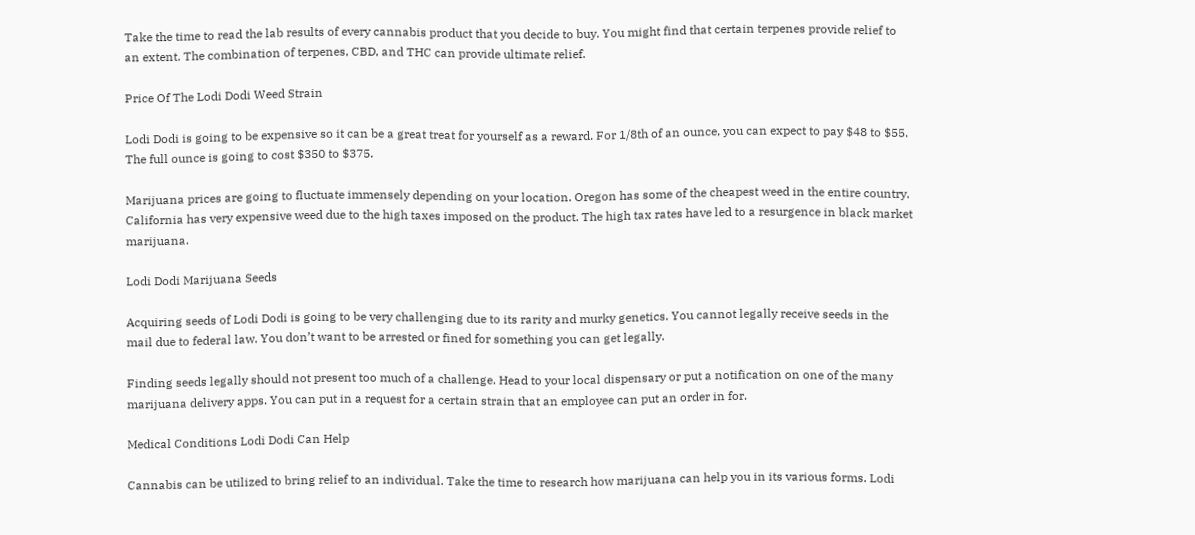Take the time to read the lab results of every cannabis product that you decide to buy. You might find that certain terpenes provide relief to an extent. The combination of terpenes, CBD, and THC can provide ultimate relief.

Price Of The Lodi Dodi Weed Strain

Lodi Dodi is going to be expensive so it can be a great treat for yourself as a reward. For 1/8th of an ounce, you can expect to pay $48 to $55. The full ounce is going to cost $350 to $375.

Marijuana prices are going to fluctuate immensely depending on your location. Oregon has some of the cheapest weed in the entire country. California has very expensive weed due to the high taxes imposed on the product. The high tax rates have led to a resurgence in black market marijuana.

Lodi Dodi Marijuana Seeds

Acquiring seeds of Lodi Dodi is going to be very challenging due to its rarity and murky genetics. You cannot legally receive seeds in the mail due to federal law. You don’t want to be arrested or fined for something you can get legally.

Finding seeds legally should not present too much of a challenge. Head to your local dispensary or put a notification on one of the many marijuana delivery apps. You can put in a request for a certain strain that an employee can put an order in for.

Medical Conditions Lodi Dodi Can Help

Cannabis can be utilized to bring relief to an individual. Take the time to research how marijuana can help you in its various forms. Lodi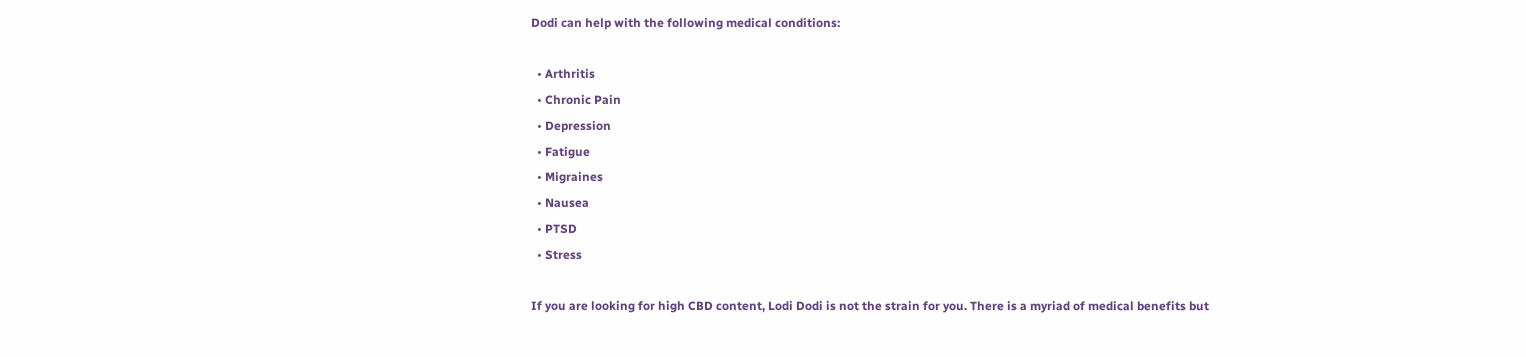Dodi can help with the following medical conditions:

  • Arthritis
  • Chronic Pain
  • Depression
  • Fatigue
  • Migraines
  • Nausea
  • PTSD
  • Stress

If you are looking for high CBD content, Lodi Dodi is not the strain for you. There is a myriad of medical benefits but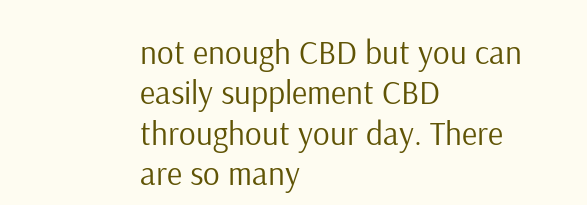not enough CBD but you can easily supplement CBD throughout your day. There are so many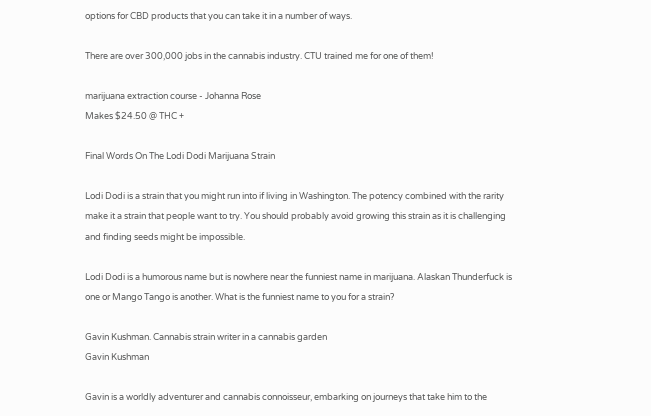options for CBD products that you can take it in a number of ways.

There are over 300,000 jobs in the cannabis industry. CTU trained me for one of them!

marijuana extraction course - Johanna Rose
Makes $24.50 @ THC +

Final Words On The Lodi Dodi Marijuana Strain

Lodi Dodi is a strain that you might run into if living in Washington. The potency combined with the rarity make it a strain that people want to try. You should probably avoid growing this strain as it is challenging and finding seeds might be impossible.

Lodi Dodi is a humorous name but is nowhere near the funniest name in marijuana. Alaskan Thunderfuck is one or Mango Tango is another. What is the funniest name to you for a strain?

Gavin Kushman. Cannabis strain writer in a cannabis garden
Gavin Kushman

Gavin is a worldly adventurer and cannabis connoisseur, embarking on journeys that take him to the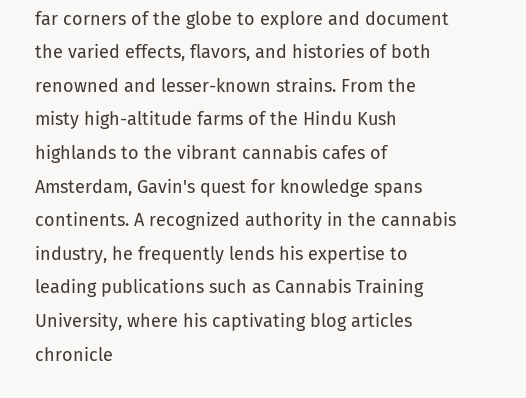far corners of the globe to explore and document the varied effects, flavors, and histories of both renowned and lesser-known strains. From the misty high-altitude farms of the Hindu Kush highlands to the vibrant cannabis cafes of Amsterdam, Gavin's quest for knowledge spans continents. A recognized authority in the cannabis industry, he frequently lends his expertise to leading publications such as Cannabis Training University, where his captivating blog articles chronicle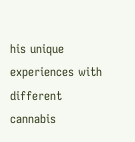his unique experiences with different cannabis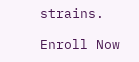strains.

Enroll Now